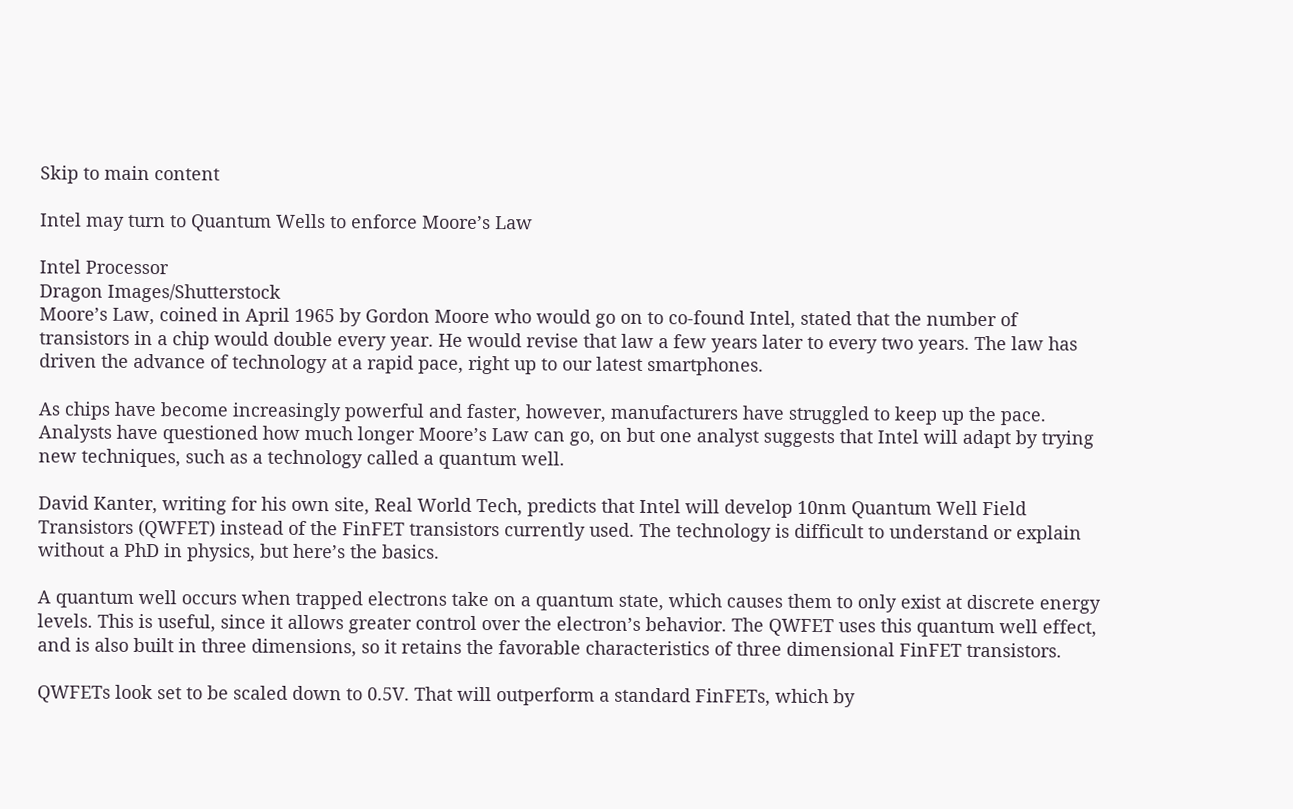Skip to main content

Intel may turn to Quantum Wells to enforce Moore’s Law

Intel Processor
Dragon Images/Shutterstock
Moore’s Law, coined in April 1965 by Gordon Moore who would go on to co-found Intel, stated that the number of transistors in a chip would double every year. He would revise that law a few years later to every two years. The law has driven the advance of technology at a rapid pace, right up to our latest smartphones.

As chips have become increasingly powerful and faster, however, manufacturers have struggled to keep up the pace. Analysts have questioned how much longer Moore’s Law can go, on but one analyst suggests that Intel will adapt by trying new techniques, such as a technology called a quantum well.

David Kanter, writing for his own site, Real World Tech, predicts that Intel will develop 10nm Quantum Well Field Transistors (QWFET) instead of the FinFET transistors currently used. The technology is difficult to understand or explain without a PhD in physics, but here’s the basics.

A quantum well occurs when trapped electrons take on a quantum state, which causes them to only exist at discrete energy levels. This is useful, since it allows greater control over the electron’s behavior. The QWFET uses this quantum well effect, and is also built in three dimensions, so it retains the favorable characteristics of three dimensional FinFET transistors.

QWFETs look set to be scaled down to 0.5V. That will outperform a standard FinFETs, which by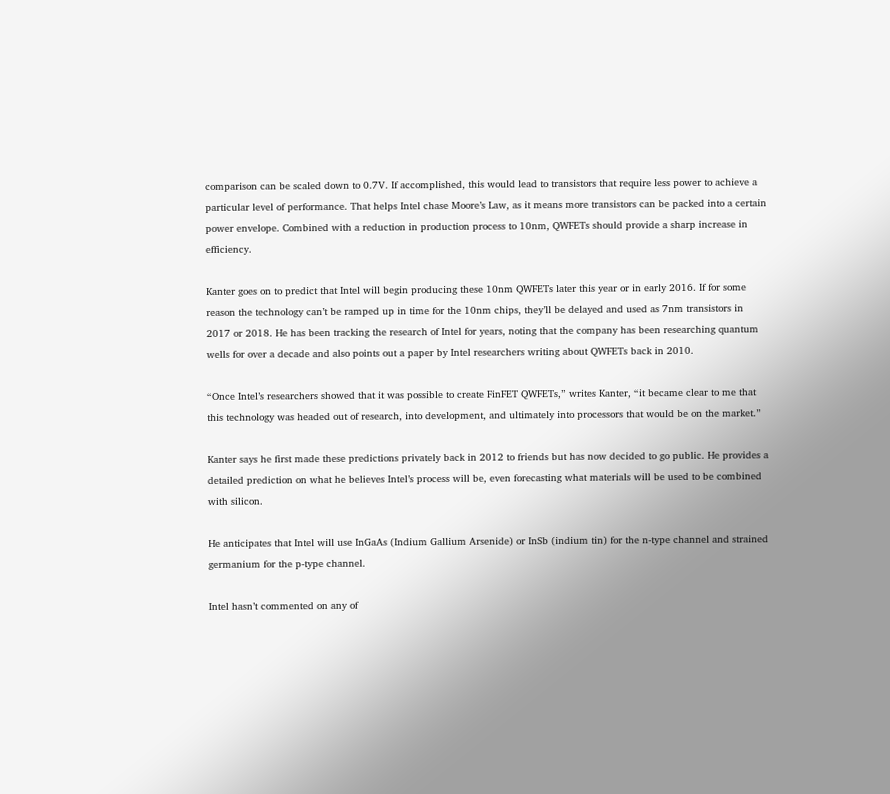comparison can be scaled down to 0.7V. If accomplished, this would lead to transistors that require less power to achieve a particular level of performance. That helps Intel chase Moore’s Law, as it means more transistors can be packed into a certain power envelope. Combined with a reduction in production process to 10nm, QWFETs should provide a sharp increase in efficiency.

Kanter goes on to predict that Intel will begin producing these 10nm QWFETs later this year or in early 2016. If for some reason the technology can’t be ramped up in time for the 10nm chips, they’ll be delayed and used as 7nm transistors in 2017 or 2018. He has been tracking the research of Intel for years, noting that the company has been researching quantum wells for over a decade and also points out a paper by Intel researchers writing about QWFETs back in 2010.

“Once Intel’s researchers showed that it was possible to create FinFET QWFETs,” writes Kanter, “it became clear to me that this technology was headed out of research, into development, and ultimately into processors that would be on the market.”

Kanter says he first made these predictions privately back in 2012 to friends but has now decided to go public. He provides a detailed prediction on what he believes Intel’s process will be, even forecasting what materials will be used to be combined with silicon.

He anticipates that Intel will use InGaAs (Indium Gallium Arsenide) or InSb (indium tin) for the n-type channel and strained germanium for the p-type channel.

Intel hasn’t commented on any of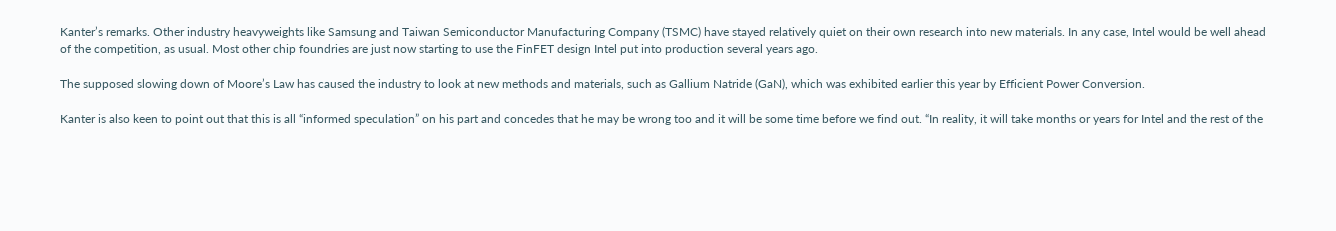Kanter’s remarks. Other industry heavyweights like Samsung and Taiwan Semiconductor Manufacturing Company (TSMC) have stayed relatively quiet on their own research into new materials. In any case, Intel would be well ahead of the competition, as usual. Most other chip foundries are just now starting to use the FinFET design Intel put into production several years ago.

The supposed slowing down of Moore’s Law has caused the industry to look at new methods and materials, such as Gallium Natride (GaN), which was exhibited earlier this year by Efficient Power Conversion.

Kanter is also keen to point out that this is all “informed speculation” on his part and concedes that he may be wrong too and it will be some time before we find out. “In reality, it will take months or years for Intel and the rest of the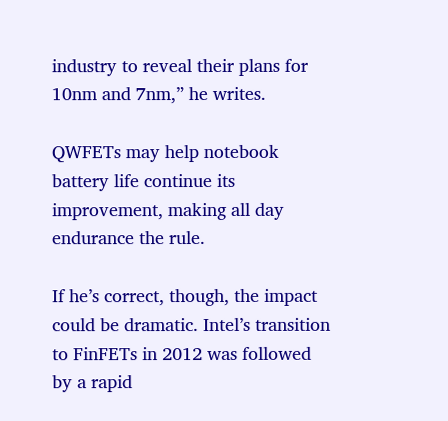industry to reveal their plans for 10nm and 7nm,” he writes.

QWFETs may help notebook battery life continue its improvement, making all day endurance the rule.

If he’s correct, though, the impact could be dramatic. Intel’s transition to FinFETs in 2012 was followed by a rapid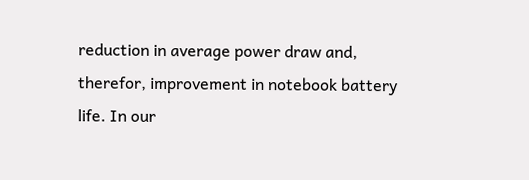reduction in average power draw and, therefor, improvement in notebook battery life. In our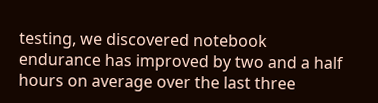testing, we discovered notebook endurance has improved by two and a half hours on average over the last three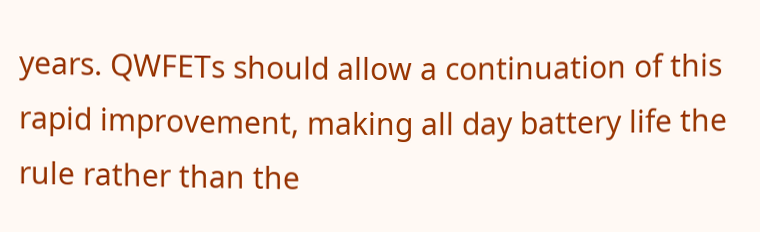years. QWFETs should allow a continuation of this rapid improvement, making all day battery life the rule rather than the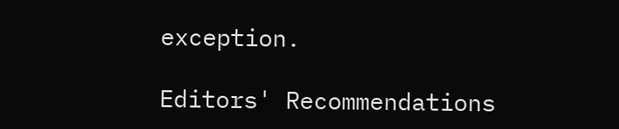exception.

Editors' Recommendations